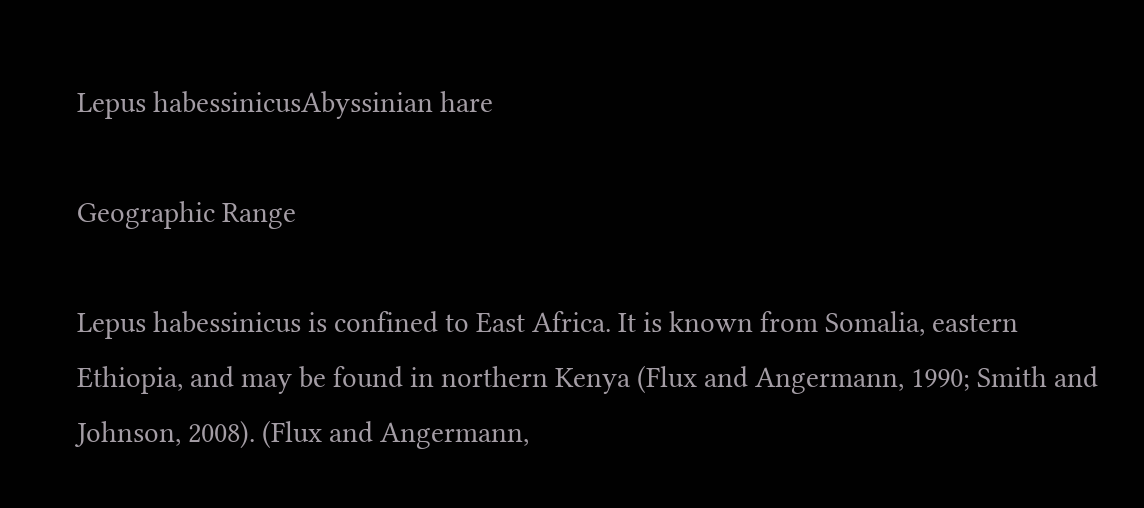Lepus habessinicusAbyssinian hare

Geographic Range

Lepus habessinicus is confined to East Africa. It is known from Somalia, eastern Ethiopia, and may be found in northern Kenya (Flux and Angermann, 1990; Smith and Johnson, 2008). (Flux and Angermann,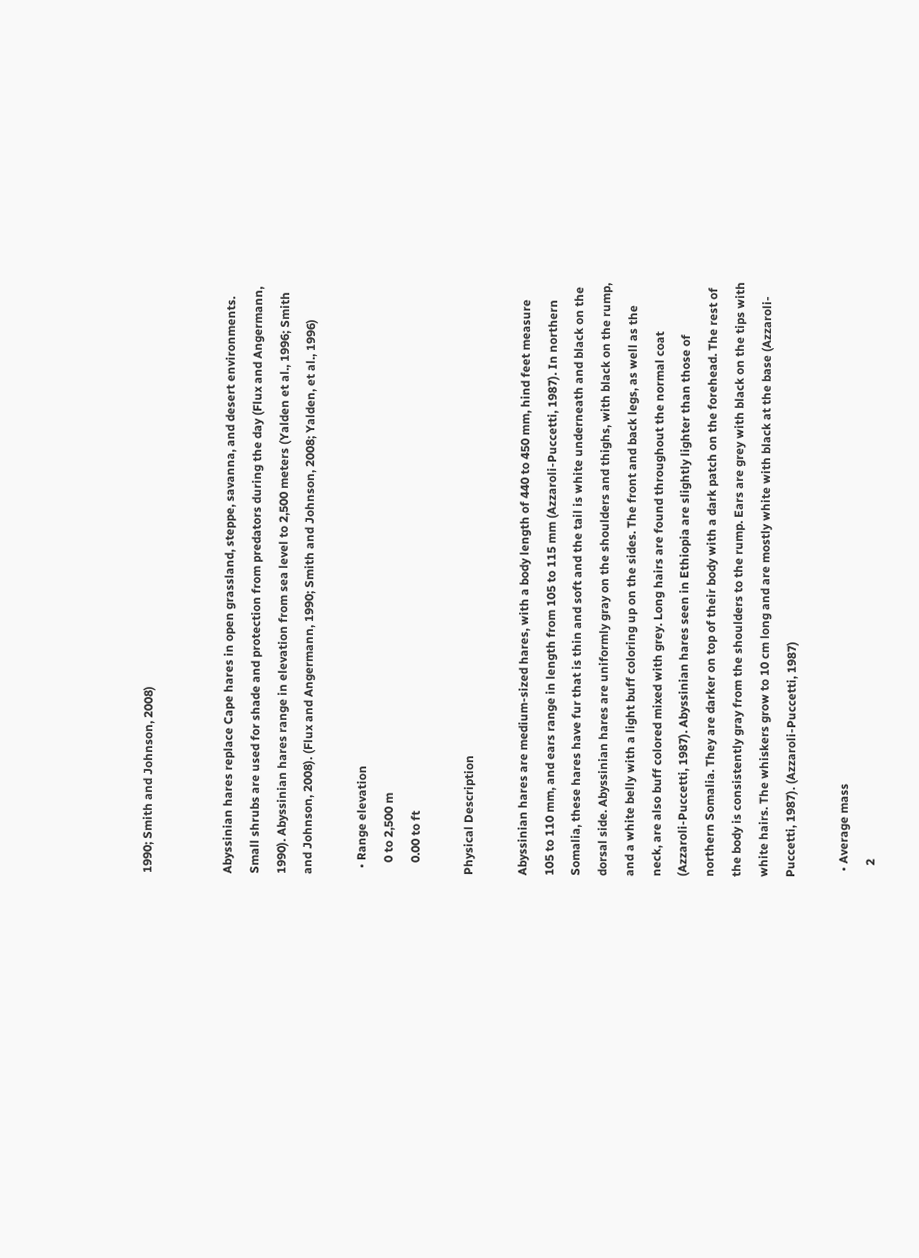1990; Smith and Johnson, 2008)


Abyssinian hares replace Cape hares in open grassland, steppe, savanna, and desert environments. Small shrubs are used for shade and protection from predators during the day (Flux and Angermann, 1990). Abyssinian hares range in elevation from sea level to 2,500 meters (Yalden et al., 1996; Smith and Johnson, 2008). (Flux and Angermann, 1990; Smith and Johnson, 2008; Yalden, et al., 1996)

  • Range elevation
    0 to 2,500 m
    0.00 to ft

Physical Description

Abyssinian hares are medium-sized hares, with a body length of 440 to 450 mm, hind feet measure 105 to 110 mm, and ears range in length from 105 to 115 mm (Azzaroli-Puccetti, 1987). In northern Somalia, these hares have fur that is thin and soft and the tail is white underneath and black on the dorsal side. Abyssinian hares are uniformly gray on the shoulders and thighs, with black on the rump, and a white belly with a light buff coloring up on the sides. The front and back legs, as well as the neck, are also buff colored mixed with grey. Long hairs are found throughout the normal coat (Azzaroli-Puccetti, 1987). Abyssinian hares seen in Ethiopia are slightly lighter than those of northern Somalia. They are darker on top of their body with a dark patch on the forehead. The rest of the body is consistently gray from the shoulders to the rump. Ears are grey with black on the tips with white hairs. The whiskers grow to 10 cm long and are mostly white with black at the base (Azzaroli-Puccetti, 1987). (Azzaroli-Puccetti, 1987)

  • Average mass
    2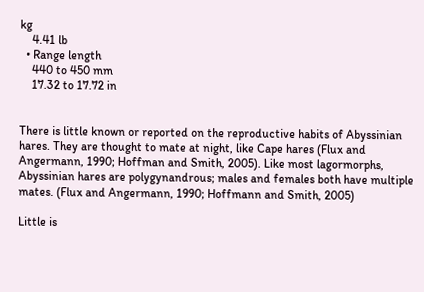kg
    4.41 lb
  • Range length
    440 to 450 mm
    17.32 to 17.72 in


There is little known or reported on the reproductive habits of Abyssinian hares. They are thought to mate at night, like Cape hares (Flux and Angermann, 1990; Hoffman and Smith, 2005). Like most lagormorphs, Abyssinian hares are polygynandrous; males and females both have multiple mates. (Flux and Angermann, 1990; Hoffmann and Smith, 2005)

Little is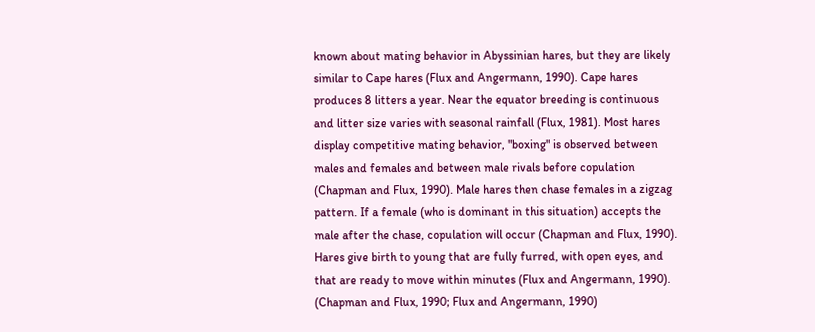known about mating behavior in Abyssinian hares, but they are likely similar to Cape hares (Flux and Angermann, 1990). Cape hares produces 8 litters a year. Near the equator breeding is continuous and litter size varies with seasonal rainfall (Flux, 1981). Most hares display competitive mating behavior, "boxing" is observed between males and females and between male rivals before copulation (Chapman and Flux, 1990). Male hares then chase females in a zigzag pattern. If a female (who is dominant in this situation) accepts the male after the chase, copulation will occur (Chapman and Flux, 1990). Hares give birth to young that are fully furred, with open eyes, and that are ready to move within minutes (Flux and Angermann, 1990). (Chapman and Flux, 1990; Flux and Angermann, 1990)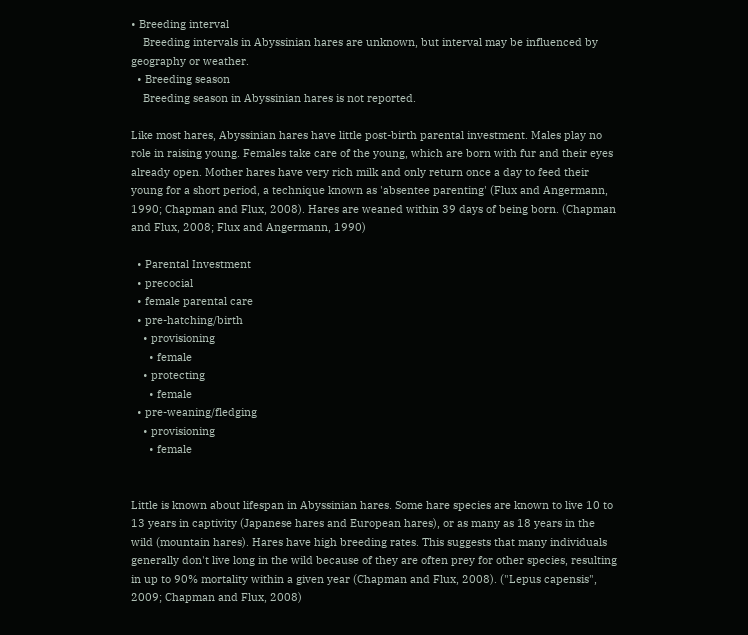• Breeding interval
    Breeding intervals in Abyssinian hares are unknown, but interval may be influenced by geography or weather.
  • Breeding season
    Breeding season in Abyssinian hares is not reported.

Like most hares, Abyssinian hares have little post-birth parental investment. Males play no role in raising young. Females take care of the young, which are born with fur and their eyes already open. Mother hares have very rich milk and only return once a day to feed their young for a short period, a technique known as 'absentee parenting' (Flux and Angermann, 1990; Chapman and Flux, 2008). Hares are weaned within 39 days of being born. (Chapman and Flux, 2008; Flux and Angermann, 1990)

  • Parental Investment
  • precocial
  • female parental care
  • pre-hatching/birth
    • provisioning
      • female
    • protecting
      • female
  • pre-weaning/fledging
    • provisioning
      • female


Little is known about lifespan in Abyssinian hares. Some hare species are known to live 10 to 13 years in captivity (Japanese hares and European hares), or as many as 18 years in the wild (mountain hares). Hares have high breeding rates. This suggests that many individuals generally don't live long in the wild because of they are often prey for other species, resulting in up to 90% mortality within a given year (Chapman and Flux, 2008). ("Lepus capensis", 2009; Chapman and Flux, 2008)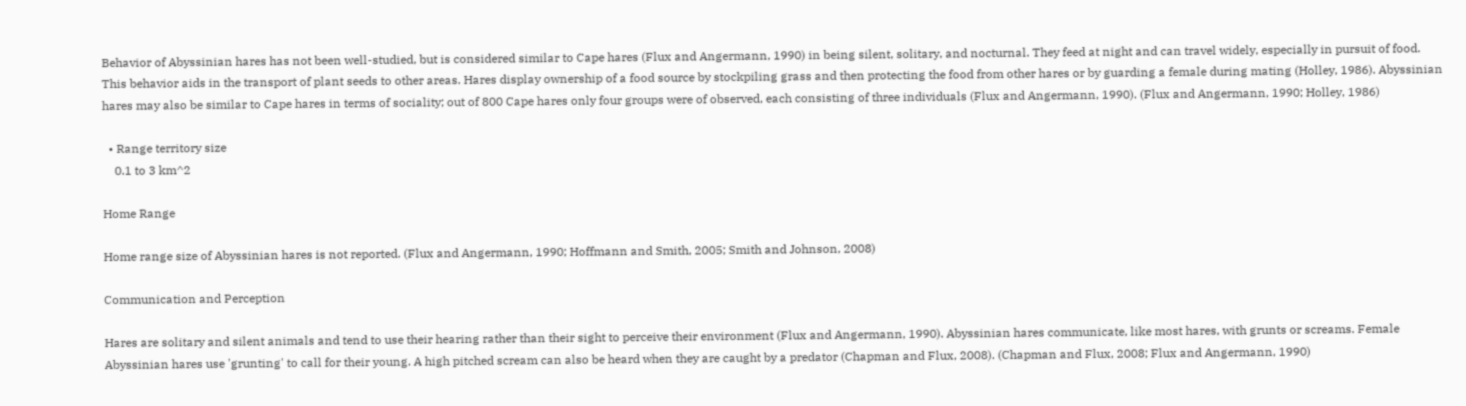Behavior of Abyssinian hares has not been well-studied, but is considered similar to Cape hares (Flux and Angermann, 1990) in being silent, solitary, and nocturnal. They feed at night and can travel widely, especially in pursuit of food. This behavior aids in the transport of plant seeds to other areas. Hares display ownership of a food source by stockpiling grass and then protecting the food from other hares or by guarding a female during mating (Holley, 1986). Abyssinian hares may also be similar to Cape hares in terms of sociality; out of 800 Cape hares only four groups were of observed, each consisting of three individuals (Flux and Angermann, 1990). (Flux and Angermann, 1990; Holley, 1986)

  • Range territory size
    0.1 to 3 km^2

Home Range

Home range size of Abyssinian hares is not reported. (Flux and Angermann, 1990; Hoffmann and Smith, 2005; Smith and Johnson, 2008)

Communication and Perception

Hares are solitary and silent animals and tend to use their hearing rather than their sight to perceive their environment (Flux and Angermann, 1990). Abyssinian hares communicate, like most hares, with grunts or screams. Female Abyssinian hares use 'grunting' to call for their young. A high pitched scream can also be heard when they are caught by a predator (Chapman and Flux, 2008). (Chapman and Flux, 2008; Flux and Angermann, 1990)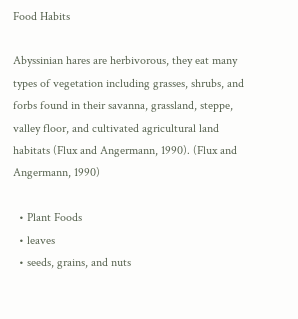Food Habits

Abyssinian hares are herbivorous, they eat many types of vegetation including grasses, shrubs, and forbs found in their savanna, grassland, steppe, valley floor, and cultivated agricultural land habitats (Flux and Angermann, 1990). (Flux and Angermann, 1990)

  • Plant Foods
  • leaves
  • seeds, grains, and nuts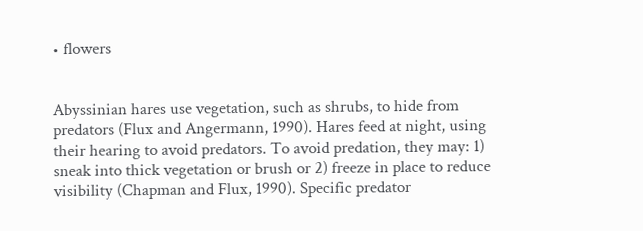• flowers


Abyssinian hares use vegetation, such as shrubs, to hide from predators (Flux and Angermann, 1990). Hares feed at night, using their hearing to avoid predators. To avoid predation, they may: 1) sneak into thick vegetation or brush or 2) freeze in place to reduce visibility (Chapman and Flux, 1990). Specific predator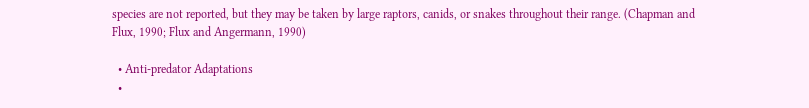species are not reported, but they may be taken by large raptors, canids, or snakes throughout their range. (Chapman and Flux, 1990; Flux and Angermann, 1990)

  • Anti-predator Adaptations
  •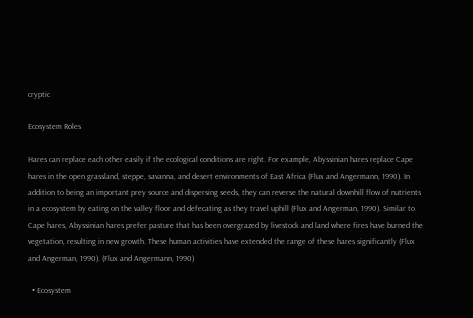cryptic

Ecosystem Roles

Hares can replace each other easily if the ecological conditions are right. For example, Abyssinian hares replace Cape hares in the open grassland, steppe, savanna, and desert environments of East Africa (Flux and Angermann, 1990). In addition to being an important prey source and dispersing seeds, they can reverse the natural downhill flow of nutrients in a ecosystem by eating on the valley floor and defecating as they travel uphill (Flux and Angerman, 1990). Similar to Cape hares, Abyssinian hares prefer pasture that has been overgrazed by livestock and land where fires have burned the vegetation, resulting in new growth. These human activities have extended the range of these hares significantly (Flux and Angerman, 1990). (Flux and Angermann, 1990)

  • Ecosystem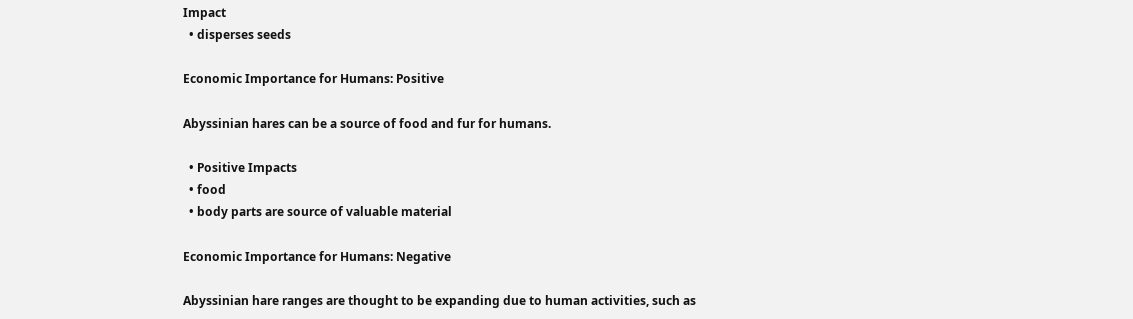Impact
  • disperses seeds

Economic Importance for Humans: Positive

Abyssinian hares can be a source of food and fur for humans.

  • Positive Impacts
  • food
  • body parts are source of valuable material

Economic Importance for Humans: Negative

Abyssinian hare ranges are thought to be expanding due to human activities, such as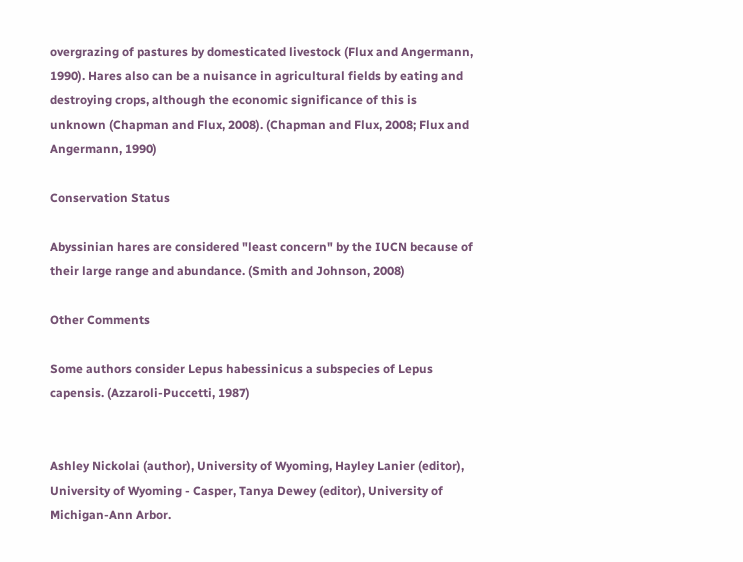overgrazing of pastures by domesticated livestock (Flux and Angermann, 1990). Hares also can be a nuisance in agricultural fields by eating and destroying crops, although the economic significance of this is unknown (Chapman and Flux, 2008). (Chapman and Flux, 2008; Flux and Angermann, 1990)

Conservation Status

Abyssinian hares are considered "least concern" by the IUCN because of their large range and abundance. (Smith and Johnson, 2008)

Other Comments

Some authors consider Lepus habessinicus a subspecies of Lepus capensis. (Azzaroli-Puccetti, 1987)


Ashley Nickolai (author), University of Wyoming, Hayley Lanier (editor), University of Wyoming - Casper, Tanya Dewey (editor), University of Michigan-Ann Arbor.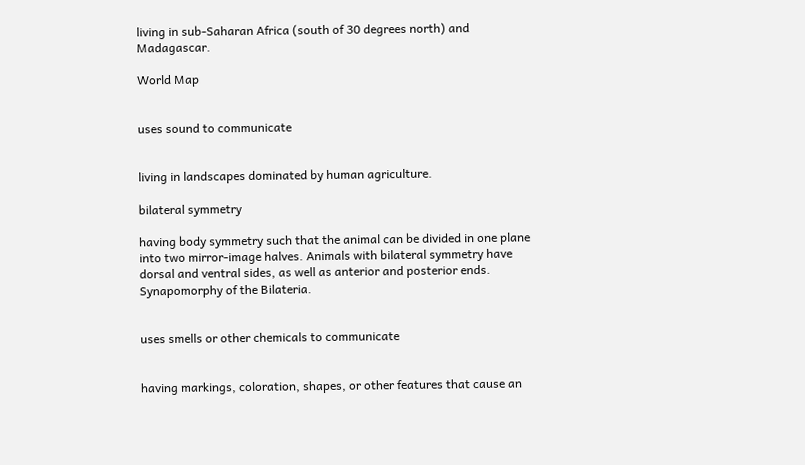living in sub-Saharan Africa (south of 30 degrees north) and Madagascar.

World Map


uses sound to communicate


living in landscapes dominated by human agriculture.

bilateral symmetry

having body symmetry such that the animal can be divided in one plane into two mirror-image halves. Animals with bilateral symmetry have dorsal and ventral sides, as well as anterior and posterior ends. Synapomorphy of the Bilateria.


uses smells or other chemicals to communicate


having markings, coloration, shapes, or other features that cause an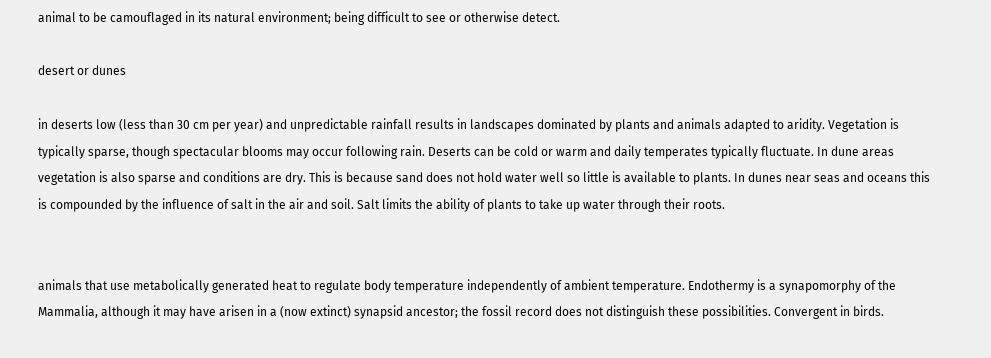animal to be camouflaged in its natural environment; being difficult to see or otherwise detect.

desert or dunes

in deserts low (less than 30 cm per year) and unpredictable rainfall results in landscapes dominated by plants and animals adapted to aridity. Vegetation is typically sparse, though spectacular blooms may occur following rain. Deserts can be cold or warm and daily temperates typically fluctuate. In dune areas vegetation is also sparse and conditions are dry. This is because sand does not hold water well so little is available to plants. In dunes near seas and oceans this is compounded by the influence of salt in the air and soil. Salt limits the ability of plants to take up water through their roots.


animals that use metabolically generated heat to regulate body temperature independently of ambient temperature. Endothermy is a synapomorphy of the Mammalia, although it may have arisen in a (now extinct) synapsid ancestor; the fossil record does not distinguish these possibilities. Convergent in birds.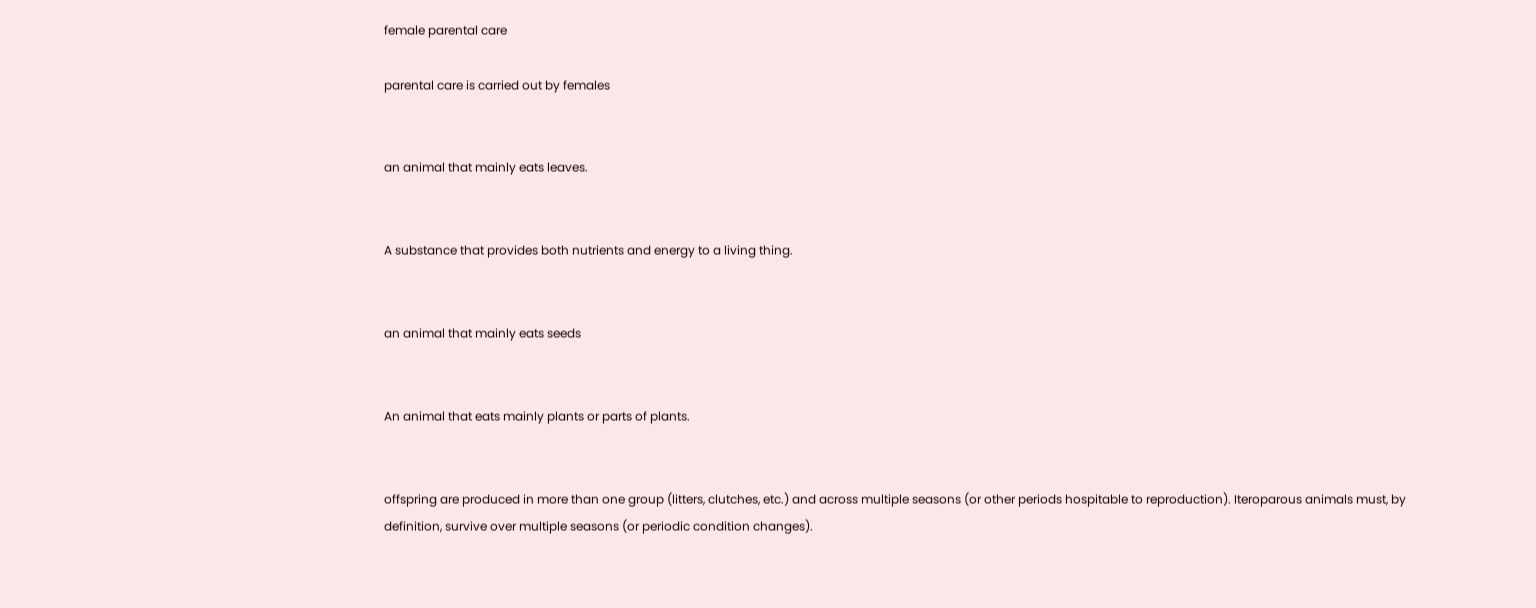female parental care

parental care is carried out by females


an animal that mainly eats leaves.


A substance that provides both nutrients and energy to a living thing.


an animal that mainly eats seeds


An animal that eats mainly plants or parts of plants.


offspring are produced in more than one group (litters, clutches, etc.) and across multiple seasons (or other periods hospitable to reproduction). Iteroparous animals must, by definition, survive over multiple seasons (or periodic condition changes).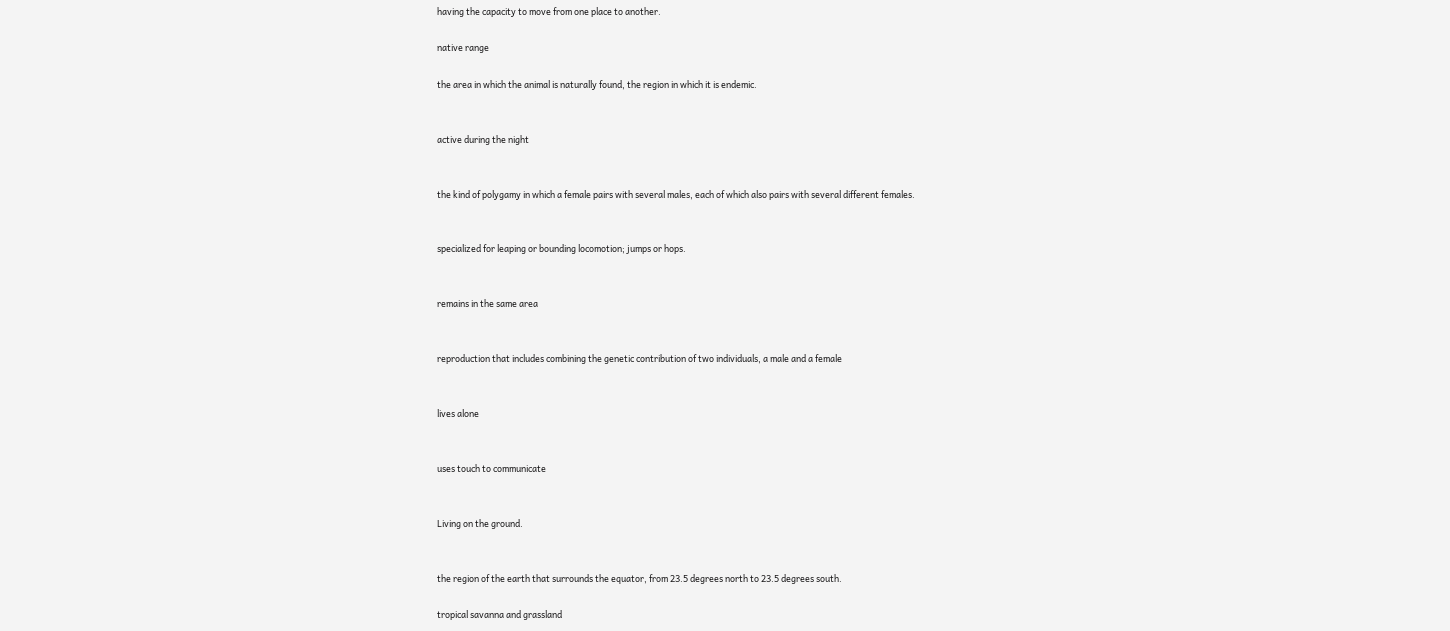having the capacity to move from one place to another.

native range

the area in which the animal is naturally found, the region in which it is endemic.


active during the night


the kind of polygamy in which a female pairs with several males, each of which also pairs with several different females.


specialized for leaping or bounding locomotion; jumps or hops.


remains in the same area


reproduction that includes combining the genetic contribution of two individuals, a male and a female


lives alone


uses touch to communicate


Living on the ground.


the region of the earth that surrounds the equator, from 23.5 degrees north to 23.5 degrees south.

tropical savanna and grassland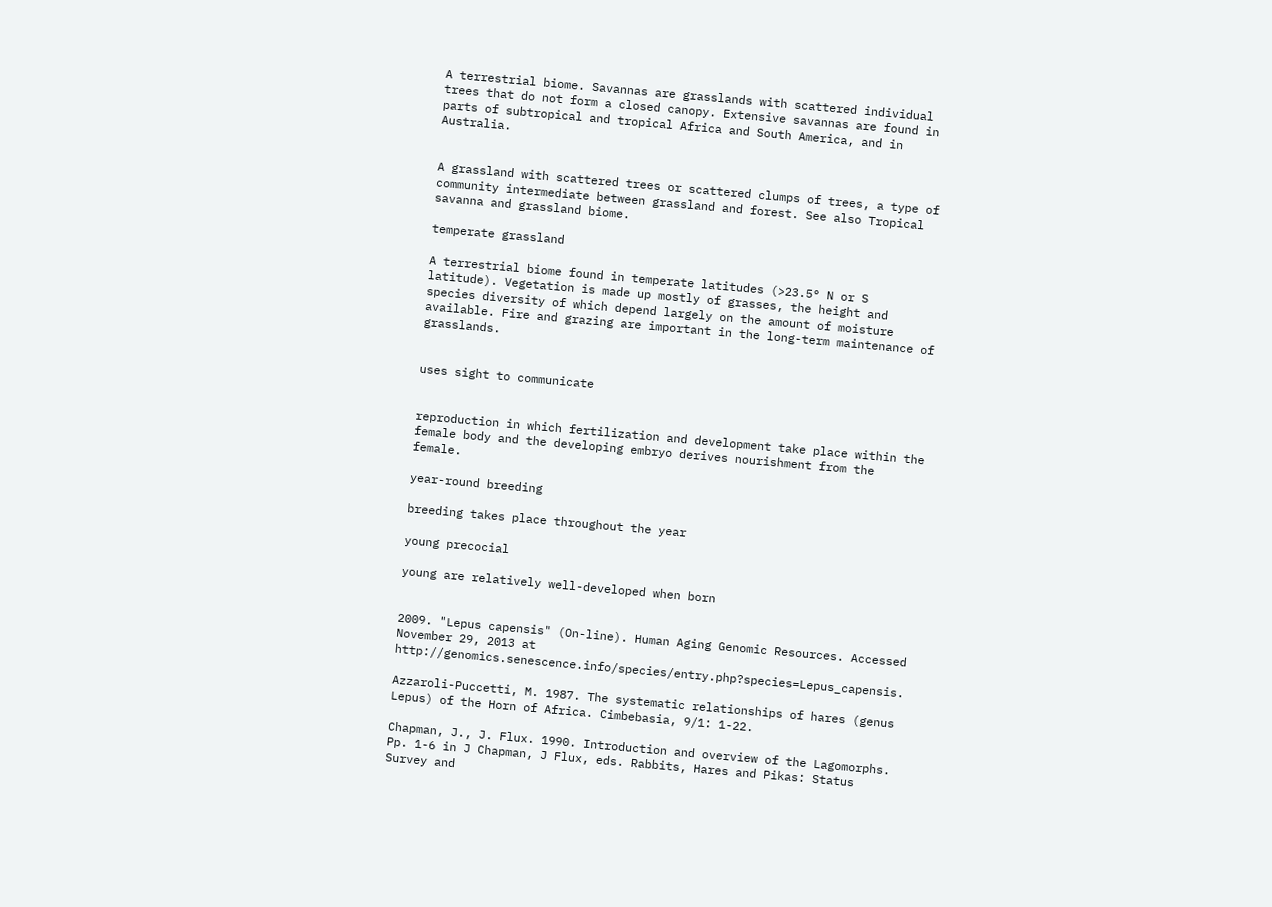A terrestrial biome. Savannas are grasslands with scattered individual trees that do not form a closed canopy. Extensive savannas are found in parts of subtropical and tropical Africa and South America, and in Australia.


A grassland with scattered trees or scattered clumps of trees, a type of community intermediate between grassland and forest. See also Tropical savanna and grassland biome.

temperate grassland

A terrestrial biome found in temperate latitudes (>23.5° N or S latitude). Vegetation is made up mostly of grasses, the height and species diversity of which depend largely on the amount of moisture available. Fire and grazing are important in the long-term maintenance of grasslands.


uses sight to communicate


reproduction in which fertilization and development take place within the female body and the developing embryo derives nourishment from the female.

year-round breeding

breeding takes place throughout the year

young precocial

young are relatively well-developed when born


2009. "Lepus capensis" (On-line). Human Aging Genomic Resources. Accessed November 29, 2013 at http://genomics.senescence.info/species/entry.php?species=Lepus_capensis.

Azzaroli-Puccetti, M. 1987. The systematic relationships of hares (genus Lepus) of the Horn of Africa. Cimbebasia, 9/1: 1-22.

Chapman, J., J. Flux. 1990. Introduction and overview of the Lagomorphs. Pp. 1-6 in J Chapman, J Flux, eds. Rabbits, Hares and Pikas: Status Survey and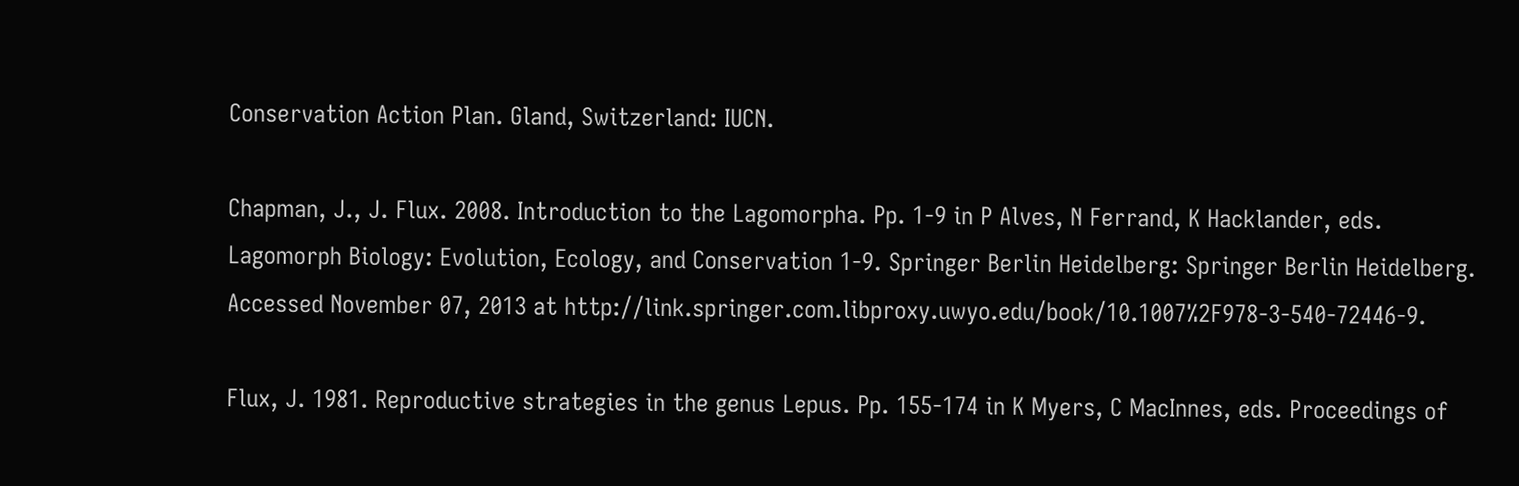Conservation Action Plan. Gland, Switzerland: IUCN.

Chapman, J., J. Flux. 2008. Introduction to the Lagomorpha. Pp. 1-9 in P Alves, N Ferrand, K Hacklander, eds. Lagomorph Biology: Evolution, Ecology, and Conservation 1-9. Springer Berlin Heidelberg: Springer Berlin Heidelberg. Accessed November 07, 2013 at http://link.springer.com.libproxy.uwyo.edu/book/10.1007%2F978-3-540-72446-9.

Flux, J. 1981. Reproductive strategies in the genus Lepus. Pp. 155-174 in K Myers, C MacInnes, eds. Proceedings of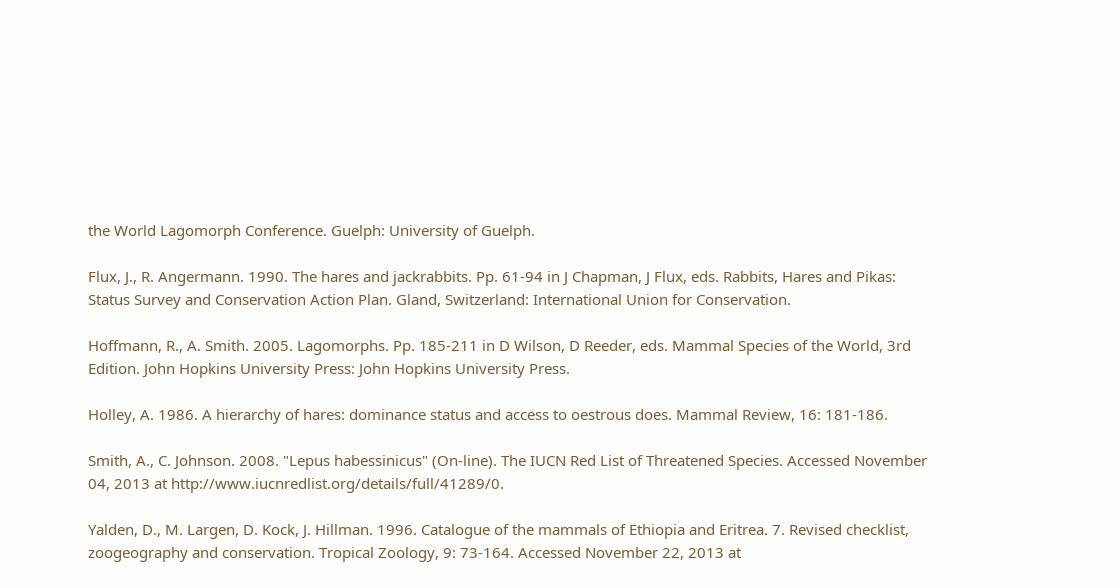the World Lagomorph Conference. Guelph: University of Guelph.

Flux, J., R. Angermann. 1990. The hares and jackrabbits. Pp. 61-94 in J Chapman, J Flux, eds. Rabbits, Hares and Pikas: Status Survey and Conservation Action Plan. Gland, Switzerland: International Union for Conservation.

Hoffmann, R., A. Smith. 2005. Lagomorphs. Pp. 185-211 in D Wilson, D Reeder, eds. Mammal Species of the World, 3rd Edition. John Hopkins University Press: John Hopkins University Press.

Holley, A. 1986. A hierarchy of hares: dominance status and access to oestrous does. Mammal Review, 16: 181-186.

Smith, A., C. Johnson. 2008. "Lepus habessinicus" (On-line). The IUCN Red List of Threatened Species. Accessed November 04, 2013 at http://www.iucnredlist.org/details/full/41289/0.

Yalden, D., M. Largen, D. Kock, J. Hillman. 1996. Catalogue of the mammals of Ethiopia and Eritrea. 7. Revised checklist, zoogeography and conservation. Tropical Zoology, 9: 73-164. Accessed November 22, 2013 at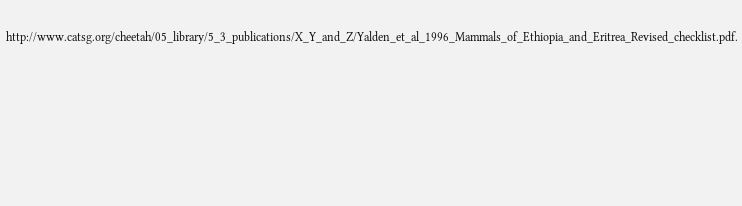http://www.catsg.org/cheetah/05_library/5_3_publications/X_Y_and_Z/Yalden_et_al_1996_Mammals_of_Ethiopia_and_Eritrea_Revised_checklist.pdf.